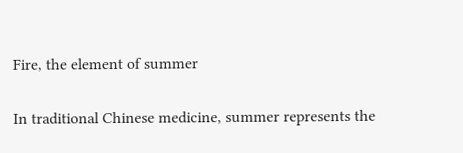Fire, the element of summer

In traditional Chinese medicine, summer represents the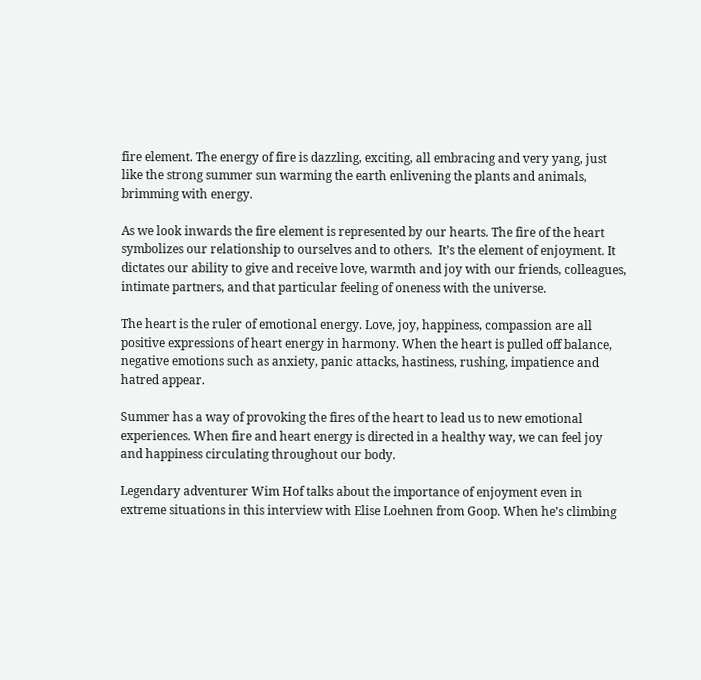fire element. The energy of fire is dazzling, exciting, all embracing and very yang, just like the strong summer sun warming the earth enlivening the plants and animals, brimming with energy.

As we look inwards the fire element is represented by our hearts. The fire of the heart symbolizes our relationship to ourselves and to others.  It’s the element of enjoyment. It dictates our ability to give and receive love, warmth and joy with our friends, colleagues, intimate partners, and that particular feeling of oneness with the universe.

The heart is the ruler of emotional energy. Love, joy, happiness, compassion are all positive expressions of heart energy in harmony. When the heart is pulled off balance, negative emotions such as anxiety, panic attacks, hastiness, rushing, impatience and hatred appear.

Summer has a way of provoking the fires of the heart to lead us to new emotional experiences. When fire and heart energy is directed in a healthy way, we can feel joy and happiness circulating throughout our body.

Legendary adventurer Wim Hof talks about the importance of enjoyment even in extreme situations in this interview with Elise Loehnen from Goop. When he’s climbing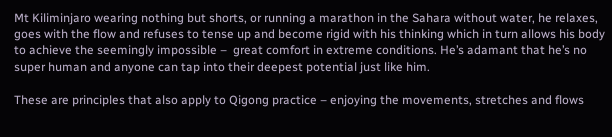Mt Kiliminjaro wearing nothing but shorts, or running a marathon in the Sahara without water, he relaxes, goes with the flow and refuses to tense up and become rigid with his thinking which in turn allows his body to achieve the seemingly impossible –  great comfort in extreme conditions. He’s adamant that he’s no super human and anyone can tap into their deepest potential just like him.

These are principles that also apply to Qigong practice – enjoying the movements, stretches and flows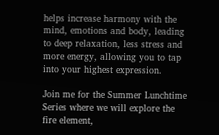helps increase harmony with the mind, emotions and body, leading to deep relaxation, less stress and more energy, allowing you to tap into your highest expression.

Join me for the Summer Lunchtime Series where we will explore the fire element,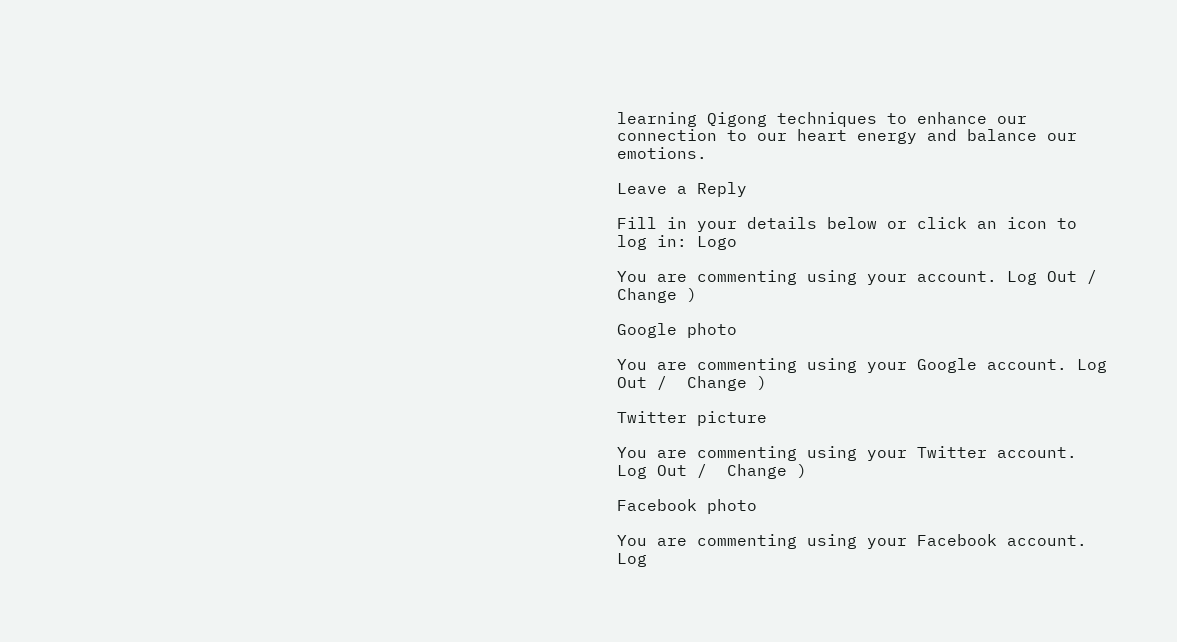learning Qigong techniques to enhance our connection to our heart energy and balance our emotions.

Leave a Reply

Fill in your details below or click an icon to log in: Logo

You are commenting using your account. Log Out /  Change )

Google photo

You are commenting using your Google account. Log Out /  Change )

Twitter picture

You are commenting using your Twitter account. Log Out /  Change )

Facebook photo

You are commenting using your Facebook account. Log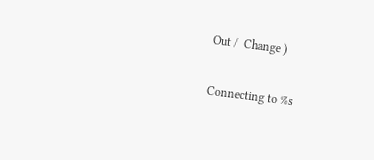Out /  Change )

Connecting to %s